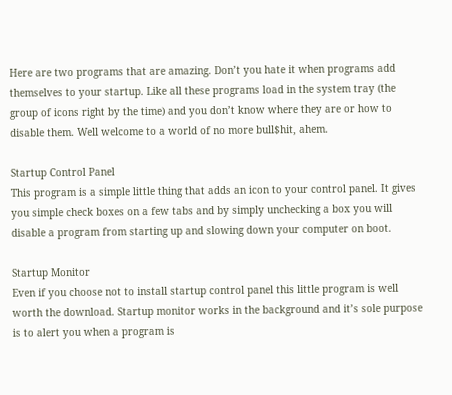Here are two programs that are amazing. Don’t you hate it when programs add themselves to your startup. Like all these programs load in the system tray (the group of icons right by the time) and you don’t know where they are or how to disable them. Well welcome to a world of no more bull$hit, ahem.

Startup Control Panel
This program is a simple little thing that adds an icon to your control panel. It gives you simple check boxes on a few tabs and by simply unchecking a box you will disable a program from starting up and slowing down your computer on boot.

Startup Monitor
Even if you choose not to install startup control panel this little program is well worth the download. Startup monitor works in the background and it’s sole purpose is to alert you when a program is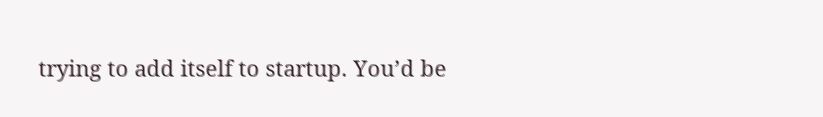trying to add itself to startup. You’d be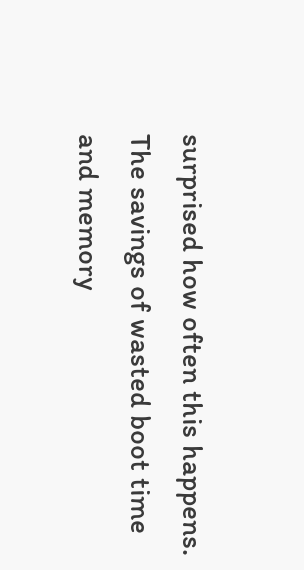surprised how often this happens. The savings of wasted boot time and memory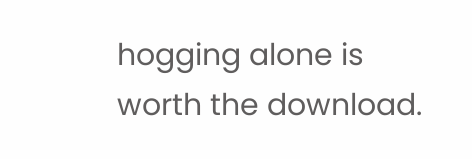hogging alone is worth the download.